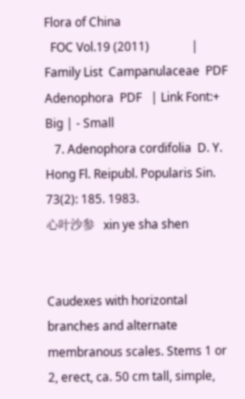Flora of China
  FOC Vol.19 (2011)              | Family List  Campanulaceae  PDF Adenophora  PDF   | Link Font:+ Big | - Small
   7. Adenophora cordifolia  D. Y. Hong Fl. Reipubl. Popularis Sin. 73(2): 185. 1983.
心叶沙参   xin ye sha shen


Caudexes with horizontal branches and alternate membranous scales. Stems 1 or 2, erect, ca. 50 cm tall, simple,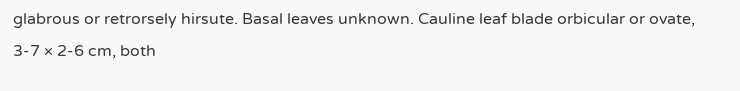glabrous or retrorsely hirsute. Basal leaves unknown. Cauline leaf blade orbicular or ovate, 3-7 × 2-6 cm, both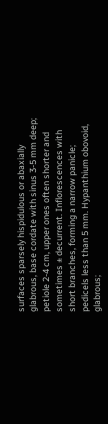surfaces sparsely hispidulous or abaxially glabrous, base cordate with sinus 3-5 mm deep; petiole 2-4 cm, upper ones often shorter and sometimes ± decurrent. Inflorescences with short branches, forming a narrow panicle; pedicels less than 5 mm. Hypanthium obovoid, glabrous;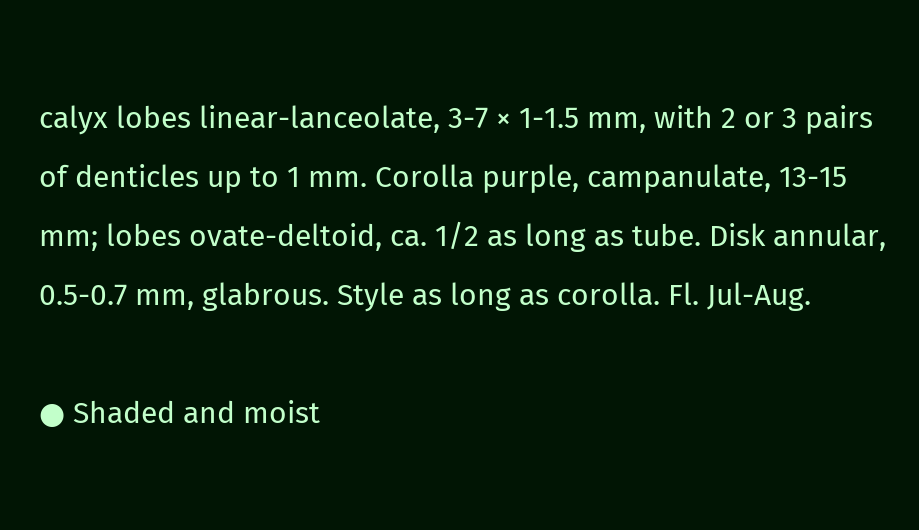calyx lobes linear-lanceolate, 3-7 × 1-1.5 mm, with 2 or 3 pairs of denticles up to 1 mm. Corolla purple, campanulate, 13-15 mm; lobes ovate-deltoid, ca. 1/2 as long as tube. Disk annular, 0.5-0.7 mm, glabrous. Style as long as corolla. Fl. Jul-Aug.

● Shaded and moist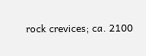rock crevices; ca. 2100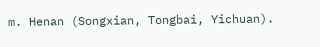m. Henan (Songxian, Tongbai, Yichuan).